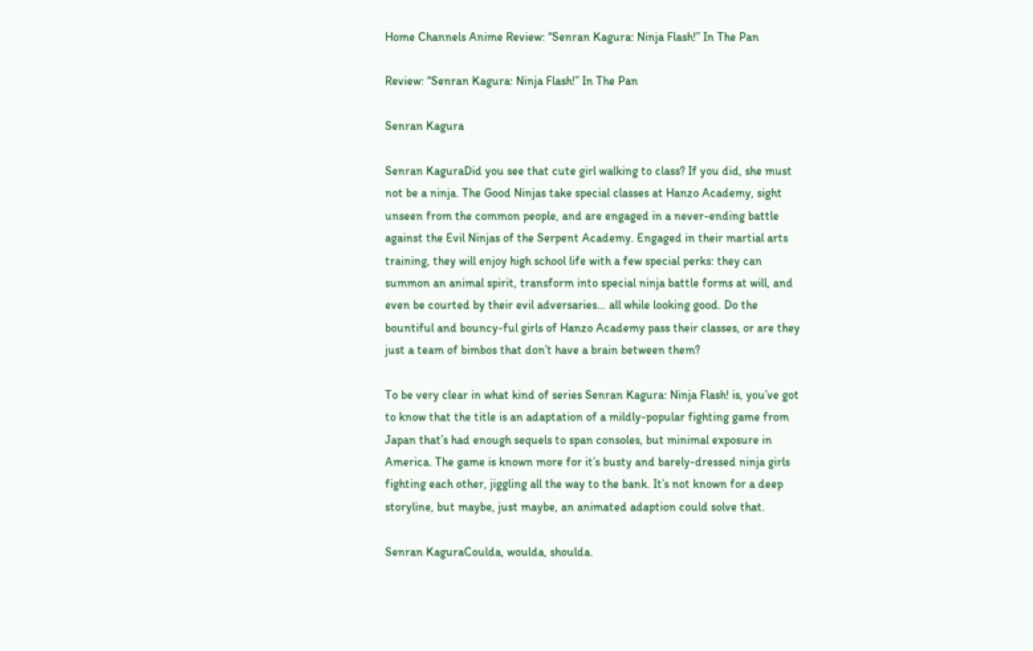Home Channels Anime Review: “Senran Kagura: Ninja Flash!” In The Pan

Review: “Senran Kagura: Ninja Flash!” In The Pan

Senran Kagura

Senran KaguraDid you see that cute girl walking to class? If you did, she must not be a ninja. The Good Ninjas take special classes at Hanzo Academy, sight unseen from the common people, and are engaged in a never-ending battle against the Evil Ninjas of the Serpent Academy. Engaged in their martial arts training, they will enjoy high school life with a few special perks: they can summon an animal spirit, transform into special ninja battle forms at will, and even be courted by their evil adversaries… all while looking good. Do the bountiful and bouncy-ful girls of Hanzo Academy pass their classes, or are they just a team of bimbos that don’t have a brain between them?

To be very clear in what kind of series Senran Kagura: Ninja Flash! is, you’ve got to know that the title is an adaptation of a mildly-popular fighting game from Japan that’s had enough sequels to span consoles, but minimal exposure in America. The game is known more for it’s busty and barely-dressed ninja girls fighting each other, jiggling all the way to the bank. It’s not known for a deep storyline, but maybe, just maybe, an animated adaption could solve that.

Senran KaguraCoulda, woulda, shoulda.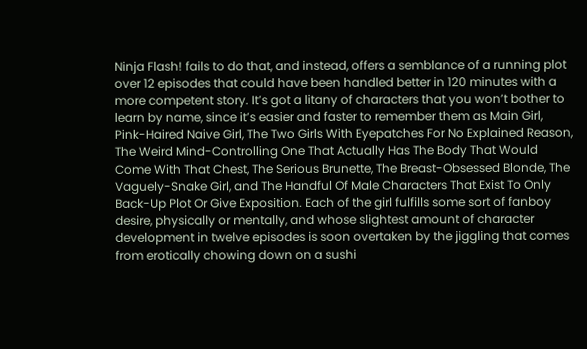Ninja Flash! fails to do that, and instead, offers a semblance of a running plot over 12 episodes that could have been handled better in 120 minutes with a more competent story. It’s got a litany of characters that you won’t bother to learn by name, since it’s easier and faster to remember them as Main Girl, Pink-Haired Naive Girl, The Two Girls With Eyepatches For No Explained Reason, The Weird Mind-Controlling One That Actually Has The Body That Would Come With That Chest, The Serious Brunette, The Breast-Obsessed Blonde, The Vaguely-Snake Girl, and The Handful Of Male Characters That Exist To Only Back-Up Plot Or Give Exposition. Each of the girl fulfills some sort of fanboy desire, physically or mentally, and whose slightest amount of character development in twelve episodes is soon overtaken by the jiggling that comes from erotically chowing down on a sushi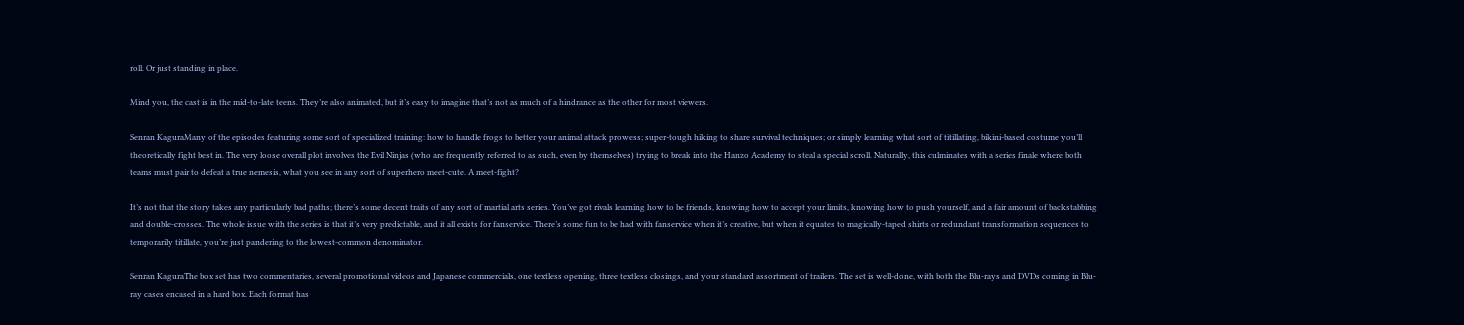roll. Or just standing in place.

Mind you, the cast is in the mid-to-late teens. They’re also animated, but it’s easy to imagine that’s not as much of a hindrance as the other for most viewers.

Senran KaguraMany of the episodes featuring some sort of specialized training: how to handle frogs to better your animal attack prowess; super-tough hiking to share survival techniques; or simply learning what sort of titillating, bikini-based costume you’ll theoretically fight best in. The very loose overall plot involves the Evil Ninjas (who are frequently referred to as such, even by themselves) trying to break into the Hanzo Academy to steal a special scroll. Naturally, this culminates with a series finale where both teams must pair to defeat a true nemesis, what you see in any sort of superhero meet-cute. A meet-fight?

It’s not that the story takes any particularly bad paths; there’s some decent traits of any sort of martial arts series. You’ve got rivals learning how to be friends, knowing how to accept your limits, knowing how to push yourself, and a fair amount of backstabbing and double-crosses. The whole issue with the series is that it’s very predictable, and it all exists for fanservice. There’s some fun to be had with fanservice when it’s creative, but when it equates to magically-taped shirts or redundant transformation sequences to temporarily titillate, you’re just pandering to the lowest-common denominator.

Senran KaguraThe box set has two commentaries, several promotional videos and Japanese commercials, one textless opening, three textless closings, and your standard assortment of trailers. The set is well-done, with both the Blu-rays and DVDs coming in Blu-ray cases encased in a hard box. Each format has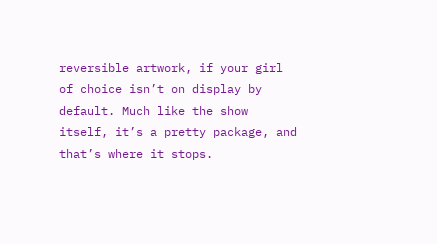reversible artwork, if your girl of choice isn’t on display by default. Much like the show itself, it’s a pretty package, and that’s where it stops.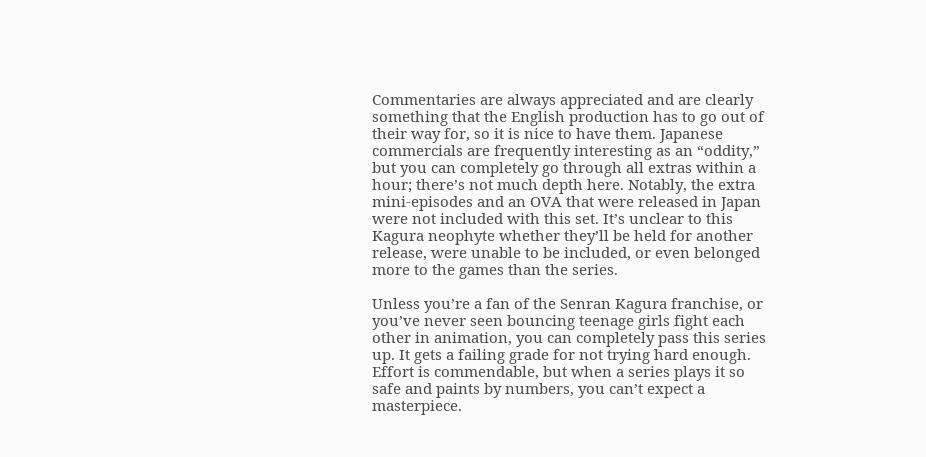Commentaries are always appreciated and are clearly something that the English production has to go out of their way for, so it is nice to have them. Japanese commercials are frequently interesting as an “oddity,” but you can completely go through all extras within a hour; there’s not much depth here. Notably, the extra mini-episodes and an OVA that were released in Japan were not included with this set. It’s unclear to this Kagura neophyte whether they’ll be held for another release, were unable to be included, or even belonged more to the games than the series.

Unless you’re a fan of the Senran Kagura franchise, or you’ve never seen bouncing teenage girls fight each other in animation, you can completely pass this series up. It gets a failing grade for not trying hard enough. Effort is commendable, but when a series plays it so safe and paints by numbers, you can’t expect a masterpiece.